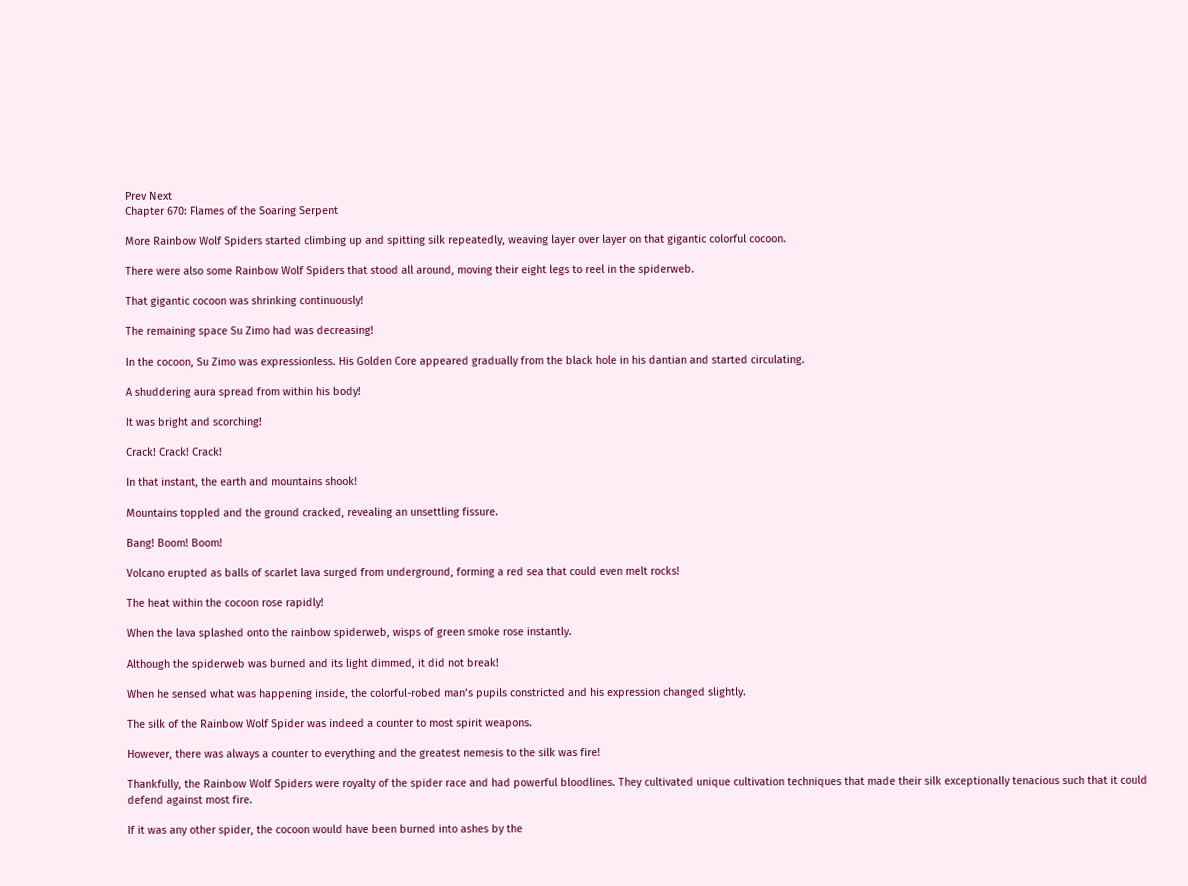Prev Next
Chapter 670: Flames of the Soaring Serpent

More Rainbow Wolf Spiders started climbing up and spitting silk repeatedly, weaving layer over layer on that gigantic colorful cocoon.

There were also some Rainbow Wolf Spiders that stood all around, moving their eight legs to reel in the spiderweb.

That gigantic cocoon was shrinking continuously!

The remaining space Su Zimo had was decreasing!

In the cocoon, Su Zimo was expressionless. His Golden Core appeared gradually from the black hole in his dantian and started circulating.

A shuddering aura spread from within his body!

It was bright and scorching!

Crack! Crack! Crack!

In that instant, the earth and mountains shook!

Mountains toppled and the ground cracked, revealing an unsettling fissure.

Bang! Boom! Boom!

Volcano erupted as balls of scarlet lava surged from underground, forming a red sea that could even melt rocks!

The heat within the cocoon rose rapidly!

When the lava splashed onto the rainbow spiderweb, wisps of green smoke rose instantly.

Although the spiderweb was burned and its light dimmed, it did not break!

When he sensed what was happening inside, the colorful-robed man’s pupils constricted and his expression changed slightly.

The silk of the Rainbow Wolf Spider was indeed a counter to most spirit weapons.

However, there was always a counter to everything and the greatest nemesis to the silk was fire!

Thankfully, the Rainbow Wolf Spiders were royalty of the spider race and had powerful bloodlines. They cultivated unique cultivation techniques that made their silk exceptionally tenacious such that it could defend against most fire.

If it was any other spider, the cocoon would have been burned into ashes by the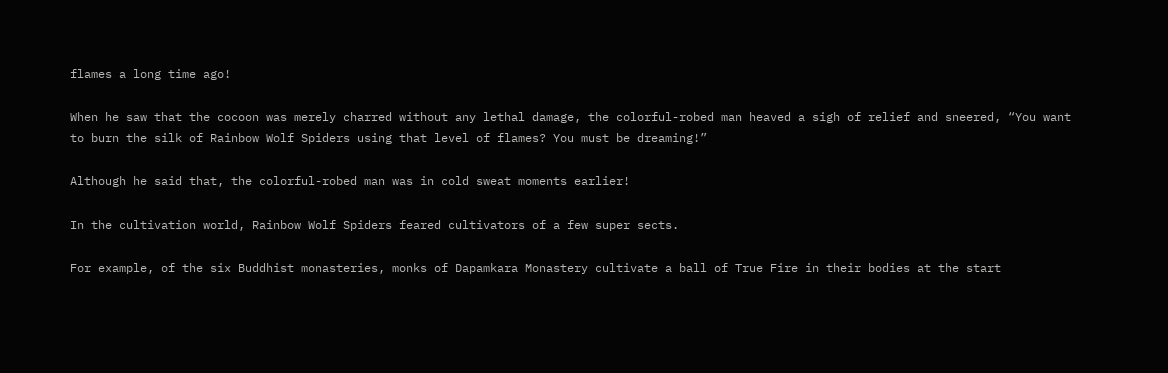flames a long time ago!

When he saw that the cocoon was merely charred without any lethal damage, the colorful-robed man heaved a sigh of relief and sneered, “You want to burn the silk of Rainbow Wolf Spiders using that level of flames? You must be dreaming!”

Although he said that, the colorful-robed man was in cold sweat moments earlier!

In the cultivation world, Rainbow Wolf Spiders feared cultivators of a few super sects.

For example, of the six Buddhist monasteries, monks of Dapamkara Monastery cultivate a ball of True Fire in their bodies at the start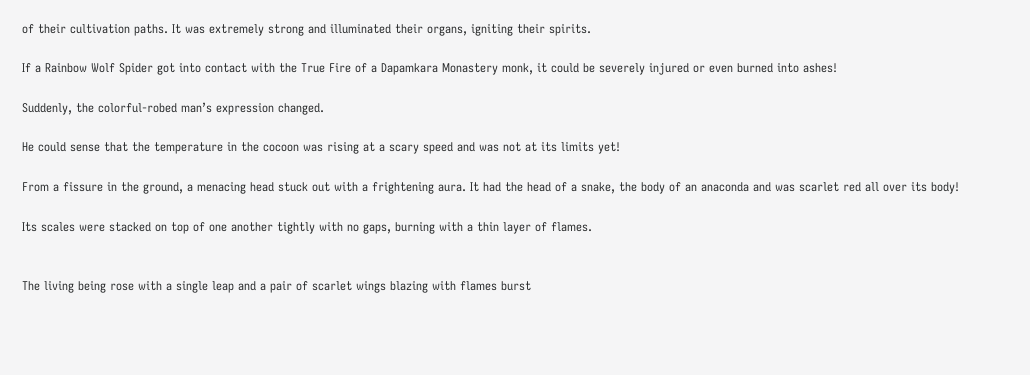of their cultivation paths. It was extremely strong and illuminated their organs, igniting their spirits.

If a Rainbow Wolf Spider got into contact with the True Fire of a Dapamkara Monastery monk, it could be severely injured or even burned into ashes!

Suddenly, the colorful-robed man’s expression changed.

He could sense that the temperature in the cocoon was rising at a scary speed and was not at its limits yet!

From a fissure in the ground, a menacing head stuck out with a frightening aura. It had the head of a snake, the body of an anaconda and was scarlet red all over its body!

Its scales were stacked on top of one another tightly with no gaps, burning with a thin layer of flames.


The living being rose with a single leap and a pair of scarlet wings blazing with flames burst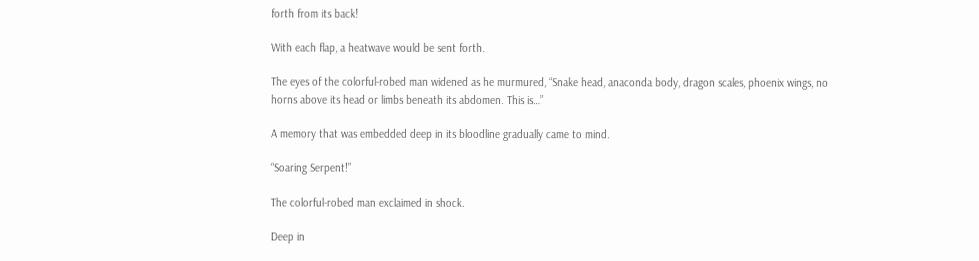forth from its back!

With each flap, a heatwave would be sent forth.

The eyes of the colorful-robed man widened as he murmured, “Snake head, anaconda body, dragon scales, phoenix wings, no horns above its head or limbs beneath its abdomen. This is…”

A memory that was embedded deep in its bloodline gradually came to mind.

“Soaring Serpent!”

The colorful-robed man exclaimed in shock.

Deep in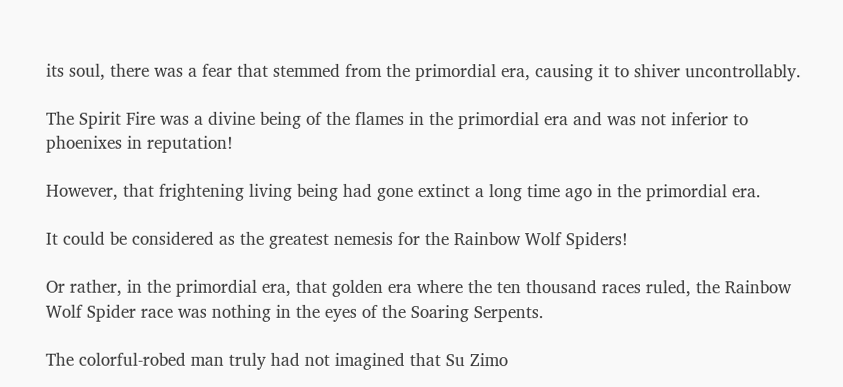its soul, there was a fear that stemmed from the primordial era, causing it to shiver uncontrollably.

The Spirit Fire was a divine being of the flames in the primordial era and was not inferior to phoenixes in reputation!

However, that frightening living being had gone extinct a long time ago in the primordial era.

It could be considered as the greatest nemesis for the Rainbow Wolf Spiders!

Or rather, in the primordial era, that golden era where the ten thousand races ruled, the Rainbow Wolf Spider race was nothing in the eyes of the Soaring Serpents.

The colorful-robed man truly had not imagined that Su Zimo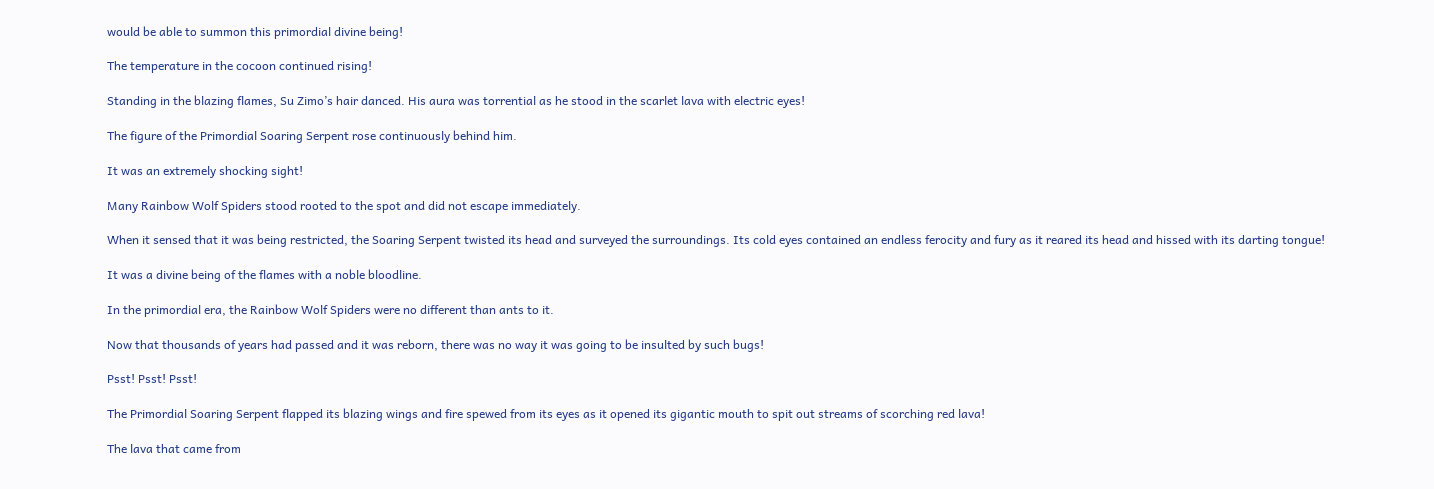would be able to summon this primordial divine being!

The temperature in the cocoon continued rising!

Standing in the blazing flames, Su Zimo’s hair danced. His aura was torrential as he stood in the scarlet lava with electric eyes!

The figure of the Primordial Soaring Serpent rose continuously behind him.

It was an extremely shocking sight!

Many Rainbow Wolf Spiders stood rooted to the spot and did not escape immediately.

When it sensed that it was being restricted, the Soaring Serpent twisted its head and surveyed the surroundings. Its cold eyes contained an endless ferocity and fury as it reared its head and hissed with its darting tongue!

It was a divine being of the flames with a noble bloodline.

In the primordial era, the Rainbow Wolf Spiders were no different than ants to it.

Now that thousands of years had passed and it was reborn, there was no way it was going to be insulted by such bugs!

Psst! Psst! Psst!

The Primordial Soaring Serpent flapped its blazing wings and fire spewed from its eyes as it opened its gigantic mouth to spit out streams of scorching red lava!

The lava that came from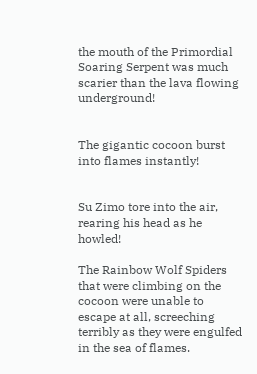the mouth of the Primordial Soaring Serpent was much scarier than the lava flowing underground!


The gigantic cocoon burst into flames instantly!


Su Zimo tore into the air, rearing his head as he howled!

The Rainbow Wolf Spiders that were climbing on the cocoon were unable to escape at all, screeching terribly as they were engulfed in the sea of flames.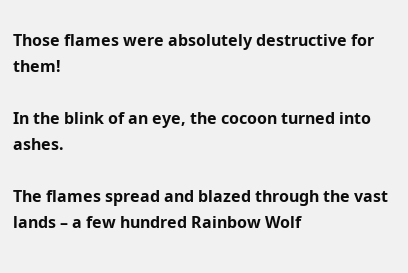Those flames were absolutely destructive for them!

In the blink of an eye, the cocoon turned into ashes.

The flames spread and blazed through the vast lands – a few hundred Rainbow Wolf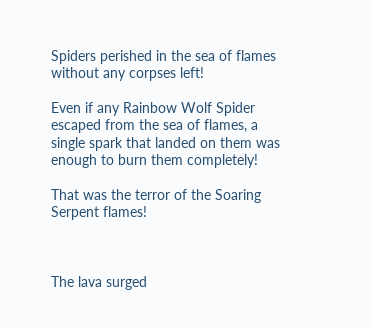Spiders perished in the sea of flames without any corpses left!

Even if any Rainbow Wolf Spider escaped from the sea of flames, a single spark that landed on them was enough to burn them completely!

That was the terror of the Soaring Serpent flames!



The lava surged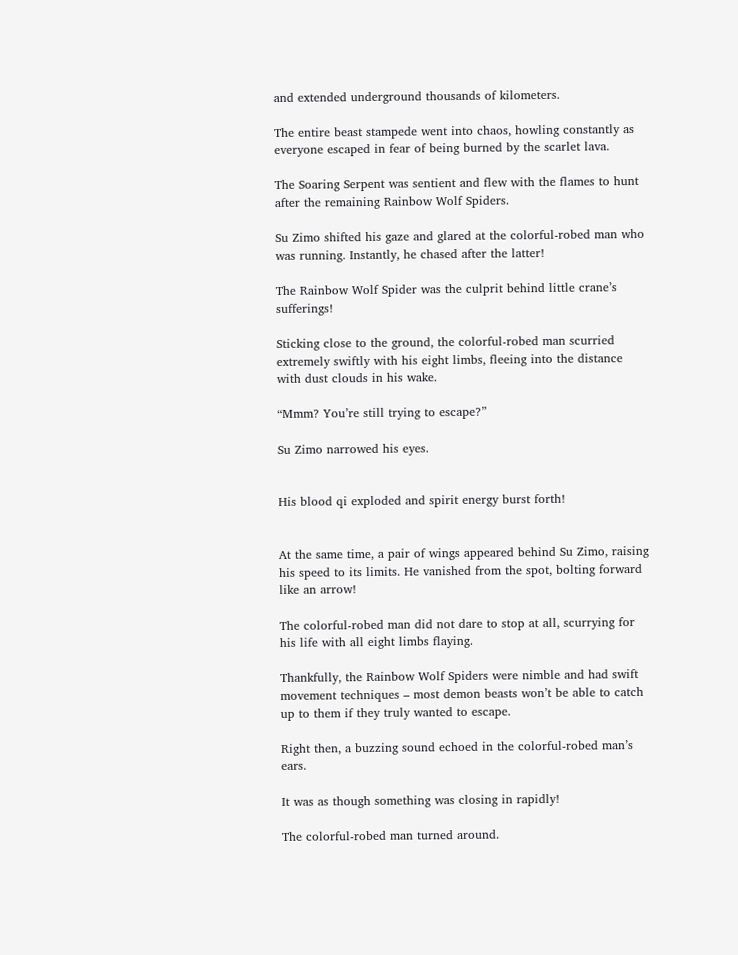and extended underground thousands of kilometers.

The entire beast stampede went into chaos, howling constantly as everyone escaped in fear of being burned by the scarlet lava.

The Soaring Serpent was sentient and flew with the flames to hunt after the remaining Rainbow Wolf Spiders.

Su Zimo shifted his gaze and glared at the colorful-robed man who was running. Instantly, he chased after the latter!

The Rainbow Wolf Spider was the culprit behind little crane’s sufferings!

Sticking close to the ground, the colorful-robed man scurried extremely swiftly with his eight limbs, fleeing into the distance with dust clouds in his wake.

“Mmm? You’re still trying to escape?”

Su Zimo narrowed his eyes.


His blood qi exploded and spirit energy burst forth!


At the same time, a pair of wings appeared behind Su Zimo, raising his speed to its limits. He vanished from the spot, bolting forward like an arrow!

The colorful-robed man did not dare to stop at all, scurrying for his life with all eight limbs flaying.

Thankfully, the Rainbow Wolf Spiders were nimble and had swift movement techniques – most demon beasts won’t be able to catch up to them if they truly wanted to escape.

Right then, a buzzing sound echoed in the colorful-robed man’s ears.

It was as though something was closing in rapidly!

The colorful-robed man turned around.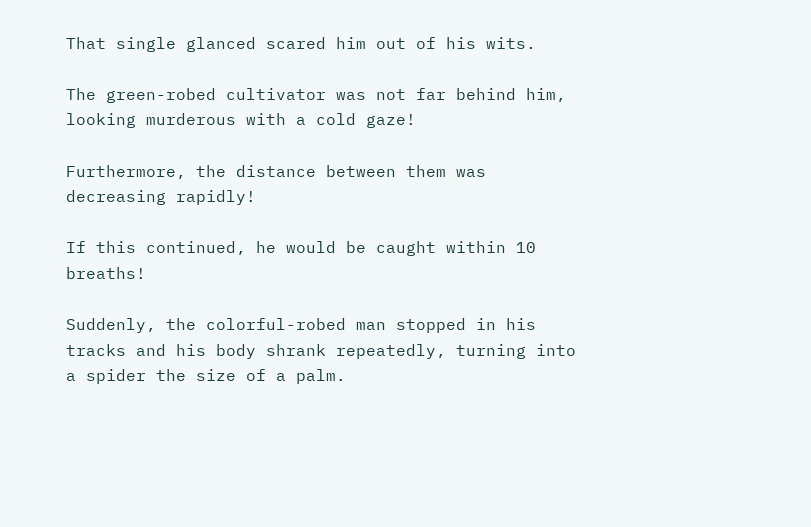That single glanced scared him out of his wits.

The green-robed cultivator was not far behind him, looking murderous with a cold gaze!

Furthermore, the distance between them was decreasing rapidly!

If this continued, he would be caught within 10 breaths!

Suddenly, the colorful-robed man stopped in his tracks and his body shrank repeatedly, turning into a spider the size of a palm.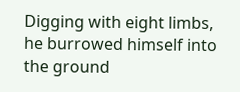Digging with eight limbs, he burrowed himself into the ground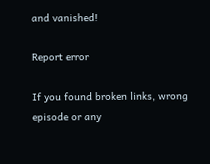and vanished!

Report error

If you found broken links, wrong episode or any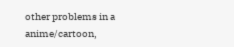other problems in a anime/cartoon,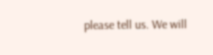please tell us. We will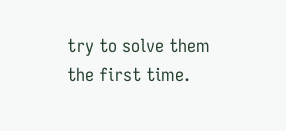try to solve them the first time.